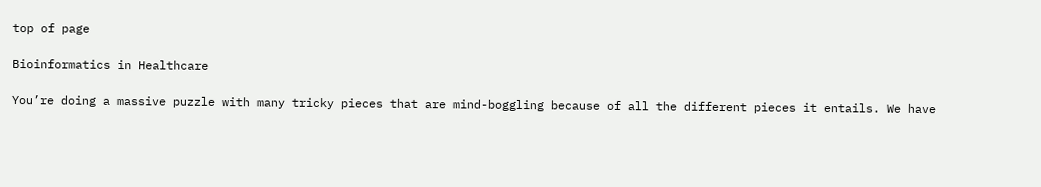top of page

Bioinformatics in Healthcare

You’re doing a massive puzzle with many tricky pieces that are mind-boggling because of all the different pieces it entails. We have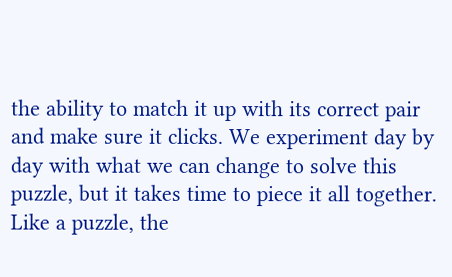the ability to match it up with its correct pair and make sure it clicks. We experiment day by day with what we can change to solve this puzzle, but it takes time to piece it all together. Like a puzzle, the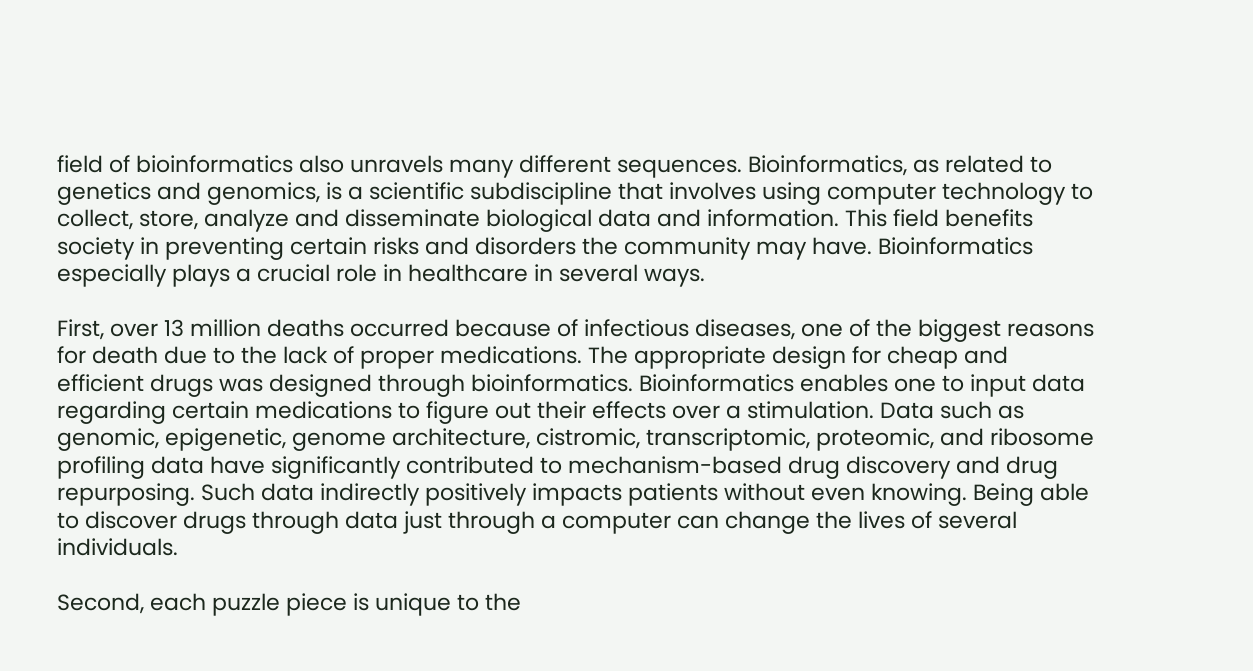field of bioinformatics also unravels many different sequences. Bioinformatics, as related to genetics and genomics, is a scientific subdiscipline that involves using computer technology to collect, store, analyze and disseminate biological data and information. This field benefits society in preventing certain risks and disorders the community may have. Bioinformatics especially plays a crucial role in healthcare in several ways.

First, over 13 million deaths occurred because of infectious diseases, one of the biggest reasons for death due to the lack of proper medications. The appropriate design for cheap and efficient drugs was designed through bioinformatics. Bioinformatics enables one to input data regarding certain medications to figure out their effects over a stimulation. Data such as genomic, epigenetic, genome architecture, cistromic, transcriptomic, proteomic, and ribosome profiling data have significantly contributed to mechanism-based drug discovery and drug repurposing. Such data indirectly positively impacts patients without even knowing. Being able to discover drugs through data just through a computer can change the lives of several individuals.

Second, each puzzle piece is unique to the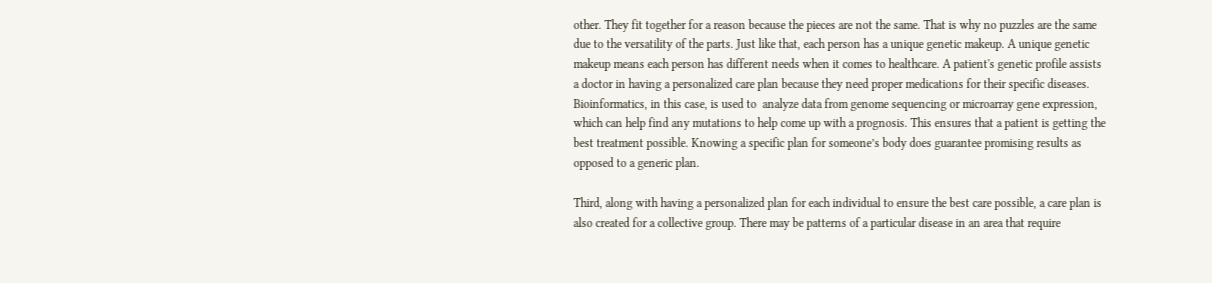other. They fit together for a reason because the pieces are not the same. That is why no puzzles are the same due to the versatility of the parts. Just like that, each person has a unique genetic makeup. A unique genetic makeup means each person has different needs when it comes to healthcare. A patient's genetic profile assists a doctor in having a personalized care plan because they need proper medications for their specific diseases. Bioinformatics, in this case, is used to  analyze data from genome sequencing or microarray gene expression, which can help find any mutations to help come up with a prognosis. This ensures that a patient is getting the best treatment possible. Knowing a specific plan for someone’s body does guarantee promising results as opposed to a generic plan.

Third, along with having a personalized plan for each individual to ensure the best care possible, a care plan is also created for a collective group. There may be patterns of a particular disease in an area that require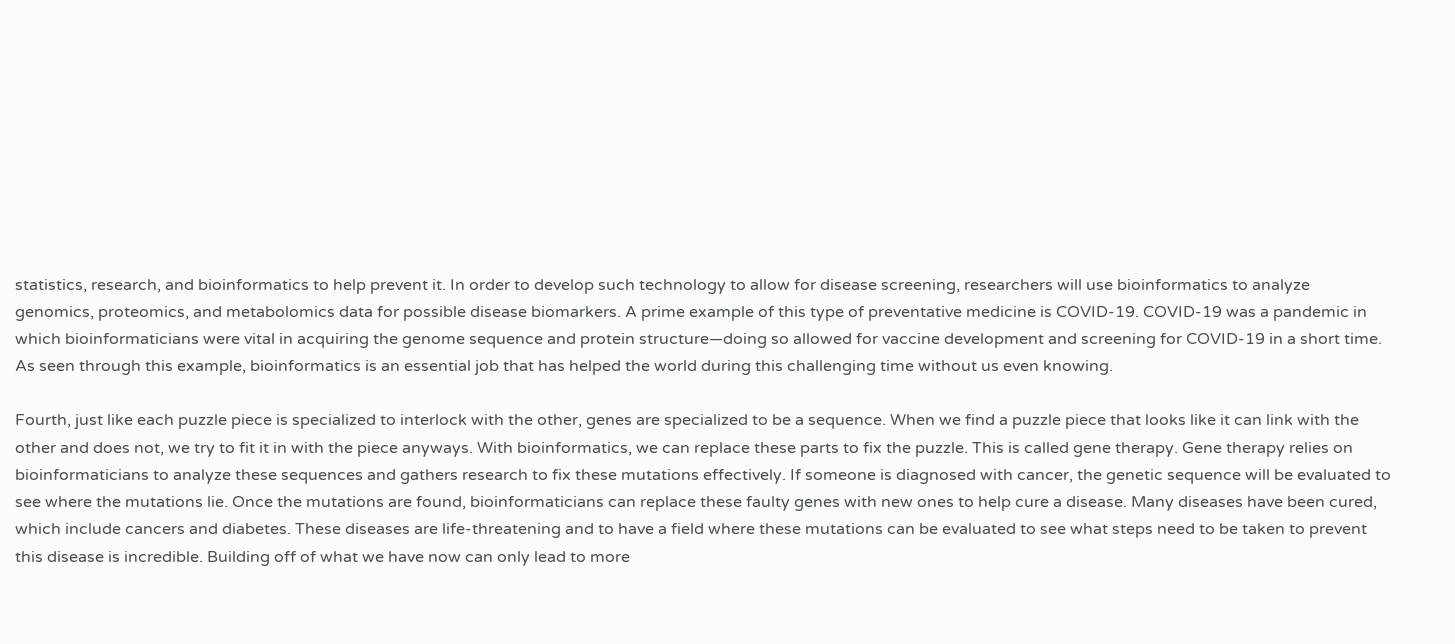statistics, research, and bioinformatics to help prevent it. In order to develop such technology to allow for disease screening, researchers will use bioinformatics to analyze genomics, proteomics, and metabolomics data for possible disease biomarkers. A prime example of this type of preventative medicine is COVID-19. COVID-19 was a pandemic in which bioinformaticians were vital in acquiring the genome sequence and protein structure—doing so allowed for vaccine development and screening for COVID-19 in a short time. As seen through this example, bioinformatics is an essential job that has helped the world during this challenging time without us even knowing.

Fourth, just like each puzzle piece is specialized to interlock with the other, genes are specialized to be a sequence. When we find a puzzle piece that looks like it can link with the other and does not, we try to fit it in with the piece anyways. With bioinformatics, we can replace these parts to fix the puzzle. This is called gene therapy. Gene therapy relies on bioinformaticians to analyze these sequences and gathers research to fix these mutations effectively. If someone is diagnosed with cancer, the genetic sequence will be evaluated to see where the mutations lie. Once the mutations are found, bioinformaticians can replace these faulty genes with new ones to help cure a disease. Many diseases have been cured, which include cancers and diabetes. These diseases are life-threatening and to have a field where these mutations can be evaluated to see what steps need to be taken to prevent this disease is incredible. Building off of what we have now can only lead to more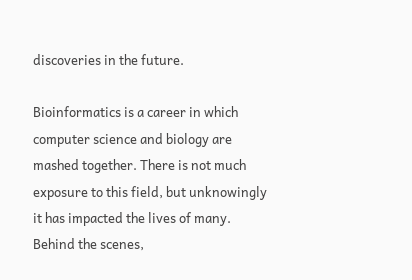discoveries in the future.

Bioinformatics is a career in which computer science and biology are mashed together. There is not much exposure to this field, but unknowingly it has impacted the lives of many. Behind the scenes,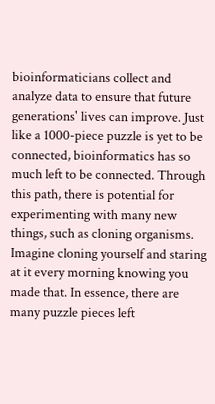bioinformaticians collect and analyze data to ensure that future generations' lives can improve. Just like a 1000-piece puzzle is yet to be connected, bioinformatics has so much left to be connected. Through this path, there is potential for experimenting with many new things, such as cloning organisms. Imagine cloning yourself and staring at it every morning knowing you made that. In essence, there are many puzzle pieces left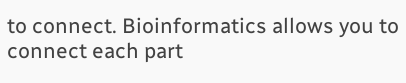to connect. Bioinformatics allows you to connect each part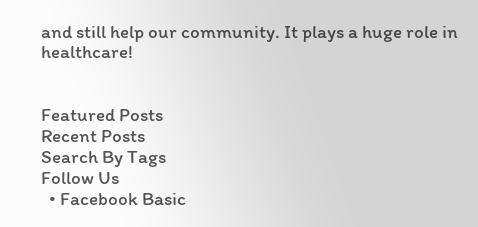and still help our community. It plays a huge role in healthcare!


Featured Posts
Recent Posts
Search By Tags
Follow Us
  • Facebook Basic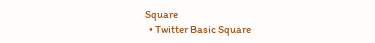Square
  • Twitter Basic Square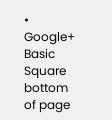• Google+ Basic Square
bottom of page